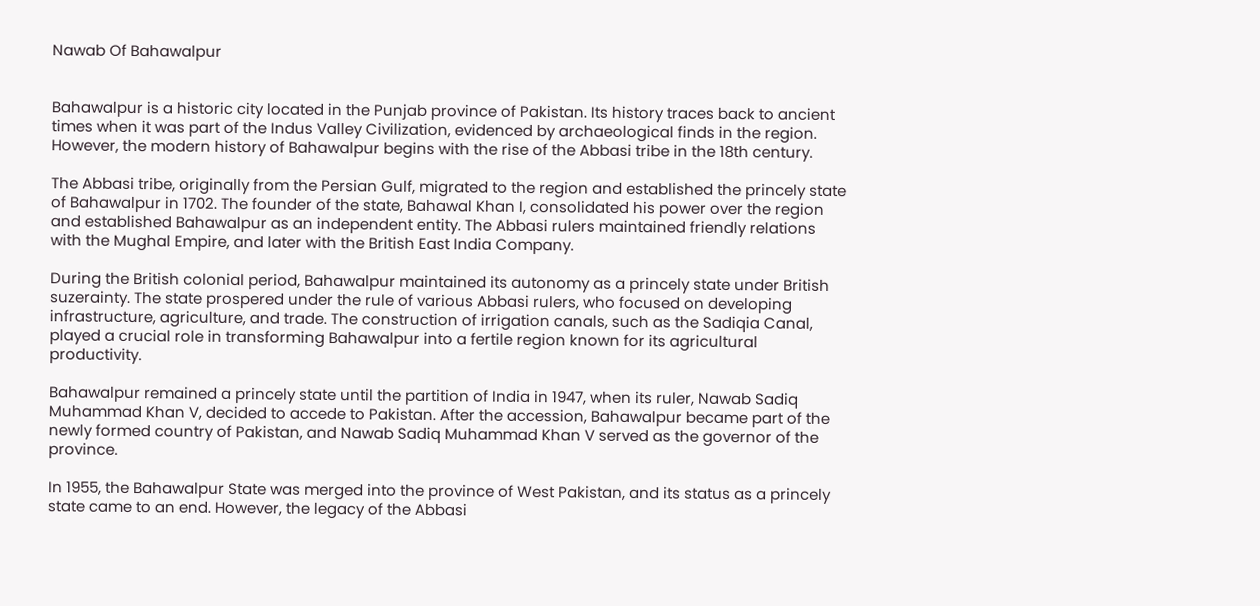Nawab Of Bahawalpur


Bahawalpur is a historic city located in the Punjab province of Pakistan. Its history traces back to ancient times when it was part of the Indus Valley Civilization, evidenced by archaeological finds in the region. However, the modern history of Bahawalpur begins with the rise of the Abbasi tribe in the 18th century.

The Abbasi tribe, originally from the Persian Gulf, migrated to the region and established the princely state of Bahawalpur in 1702. The founder of the state, Bahawal Khan I, consolidated his power over the region and established Bahawalpur as an independent entity. The Abbasi rulers maintained friendly relations with the Mughal Empire, and later with the British East India Company.

During the British colonial period, Bahawalpur maintained its autonomy as a princely state under British suzerainty. The state prospered under the rule of various Abbasi rulers, who focused on developing infrastructure, agriculture, and trade. The construction of irrigation canals, such as the Sadiqia Canal, played a crucial role in transforming Bahawalpur into a fertile region known for its agricultural productivity.

Bahawalpur remained a princely state until the partition of India in 1947, when its ruler, Nawab Sadiq Muhammad Khan V, decided to accede to Pakistan. After the accession, Bahawalpur became part of the newly formed country of Pakistan, and Nawab Sadiq Muhammad Khan V served as the governor of the province.

In 1955, the Bahawalpur State was merged into the province of West Pakistan, and its status as a princely state came to an end. However, the legacy of the Abbasi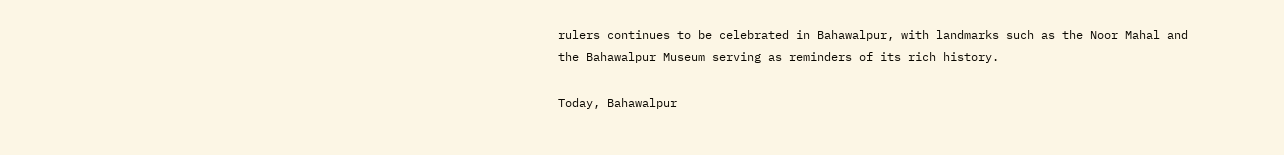rulers continues to be celebrated in Bahawalpur, with landmarks such as the Noor Mahal and the Bahawalpur Museum serving as reminders of its rich history.

Today, Bahawalpur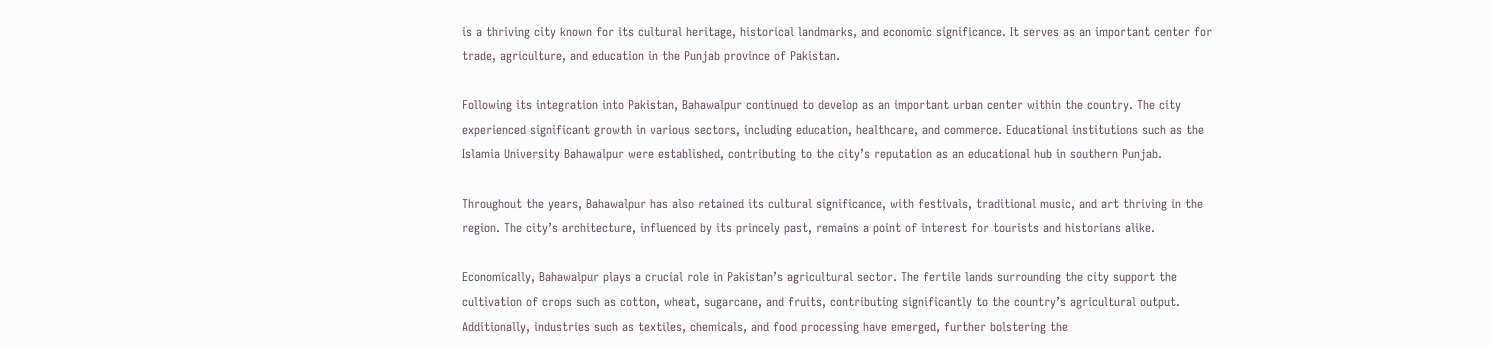is a thriving city known for its cultural heritage, historical landmarks, and economic significance. It serves as an important center for trade, agriculture, and education in the Punjab province of Pakistan.

Following its integration into Pakistan, Bahawalpur continued to develop as an important urban center within the country. The city experienced significant growth in various sectors, including education, healthcare, and commerce. Educational institutions such as the Islamia University Bahawalpur were established, contributing to the city’s reputation as an educational hub in southern Punjab.

Throughout the years, Bahawalpur has also retained its cultural significance, with festivals, traditional music, and art thriving in the region. The city’s architecture, influenced by its princely past, remains a point of interest for tourists and historians alike.

Economically, Bahawalpur plays a crucial role in Pakistan’s agricultural sector. The fertile lands surrounding the city support the cultivation of crops such as cotton, wheat, sugarcane, and fruits, contributing significantly to the country’s agricultural output. Additionally, industries such as textiles, chemicals, and food processing have emerged, further bolstering the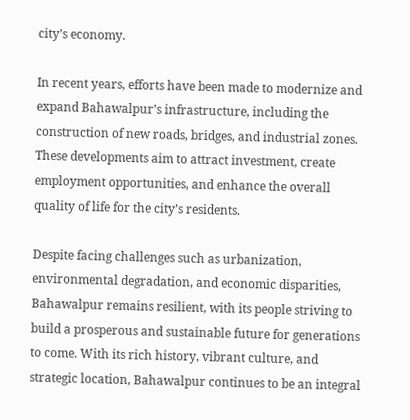city’s economy.

In recent years, efforts have been made to modernize and expand Bahawalpur’s infrastructure, including the construction of new roads, bridges, and industrial zones. These developments aim to attract investment, create employment opportunities, and enhance the overall quality of life for the city’s residents.

Despite facing challenges such as urbanization, environmental degradation, and economic disparities, Bahawalpur remains resilient, with its people striving to build a prosperous and sustainable future for generations to come. With its rich history, vibrant culture, and strategic location, Bahawalpur continues to be an integral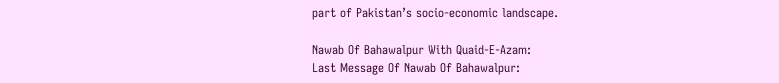part of Pakistan’s socio-economic landscape.

Nawab Of Bahawalpur With Quaid-E-Azam:
Last Message Of Nawab Of Bahawalpur: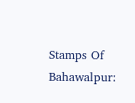Stamps Of Bahawalpur: